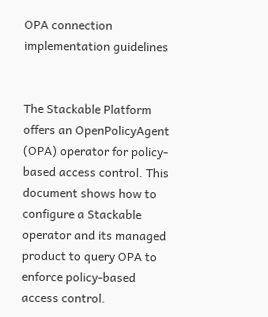OPA connection implementation guidelines


The Stackable Platform offers an OpenPolicyAgent (OPA) operator for policy-based access control. This document shows how to configure a Stackable operator and its managed product to query OPA to enforce policy-based access control.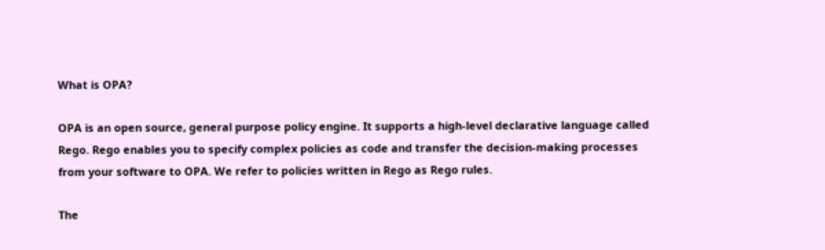What is OPA?

OPA is an open source, general purpose policy engine. It supports a high-level declarative language called Rego. Rego enables you to specify complex policies as code and transfer the decision-making processes from your software to OPA. We refer to policies written in Rego as Rego rules.

The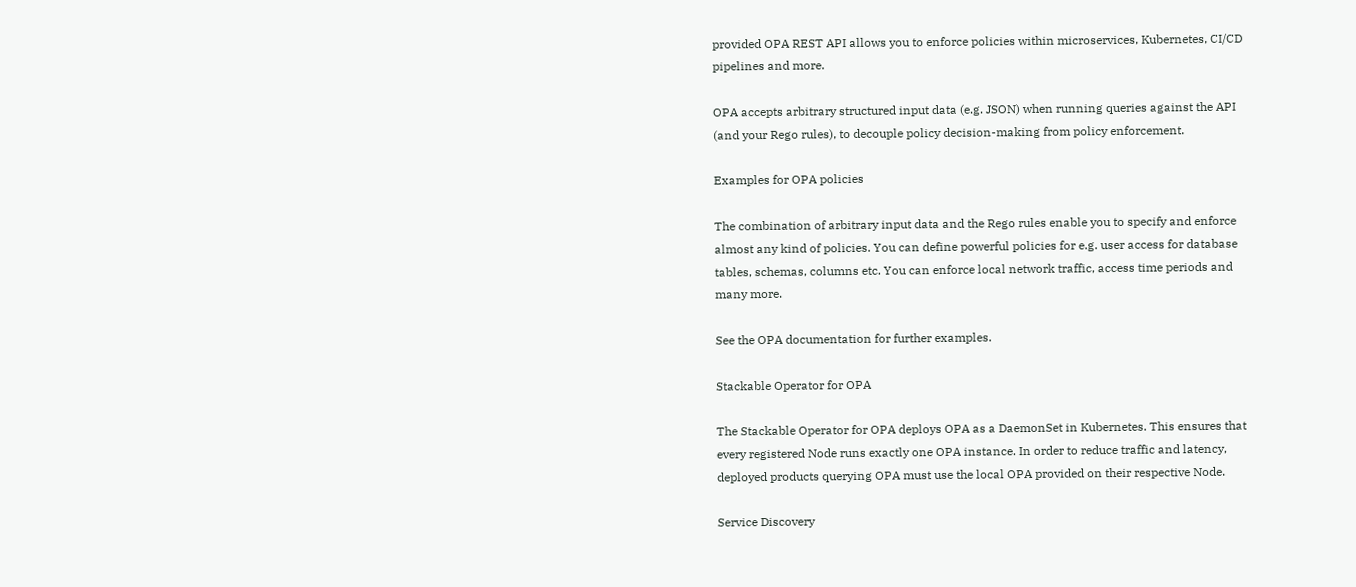provided OPA REST API allows you to enforce policies within microservices, Kubernetes, CI/CD pipelines and more.

OPA accepts arbitrary structured input data (e.g. JSON) when running queries against the API (and your Rego rules), to decouple policy decision-making from policy enforcement.

Examples for OPA policies

The combination of arbitrary input data and the Rego rules enable you to specify and enforce almost any kind of policies. You can define powerful policies for e.g. user access for database tables, schemas, columns etc. You can enforce local network traffic, access time periods and many more.

See the OPA documentation for further examples.

Stackable Operator for OPA

The Stackable Operator for OPA deploys OPA as a DaemonSet in Kubernetes. This ensures that every registered Node runs exactly one OPA instance. In order to reduce traffic and latency, deployed products querying OPA must use the local OPA provided on their respective Node.

Service Discovery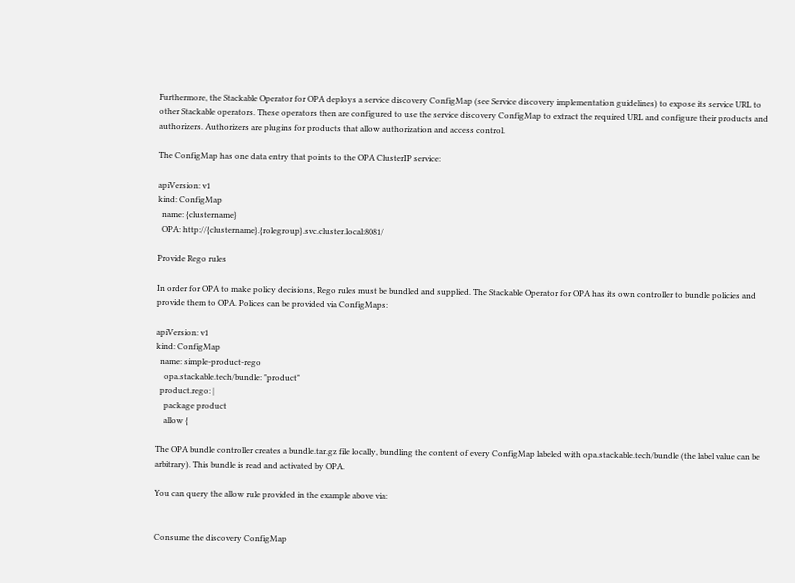Furthermore, the Stackable Operator for OPA deploys a service discovery ConfigMap (see Service discovery implementation guidelines) to expose its service URL to other Stackable operators. These operators then are configured to use the service discovery ConfigMap to extract the required URL and configure their products and authorizers. Authorizers are plugins for products that allow authorization and access control.

The ConfigMap has one data entry that points to the OPA ClusterIP service:

apiVersion: v1
kind: ConfigMap
  name: {clustername}
  OPA: http://{clustername}.{rolegroup}.svc.cluster.local:8081/

Provide Rego rules

In order for OPA to make policy decisions, Rego rules must be bundled and supplied. The Stackable Operator for OPA has its own controller to bundle policies and provide them to OPA. Polices can be provided via ConfigMaps:

apiVersion: v1
kind: ConfigMap
  name: simple-product-rego
    opa.stackable.tech/bundle: "product"
  product.rego: |
    package product
    allow {

The OPA bundle controller creates a bundle.tar.gz file locally, bundling the content of every ConfigMap labeled with opa.stackable.tech/bundle (the label value can be arbitrary). This bundle is read and activated by OPA.

You can query the allow rule provided in the example above via:


Consume the discovery ConfigMap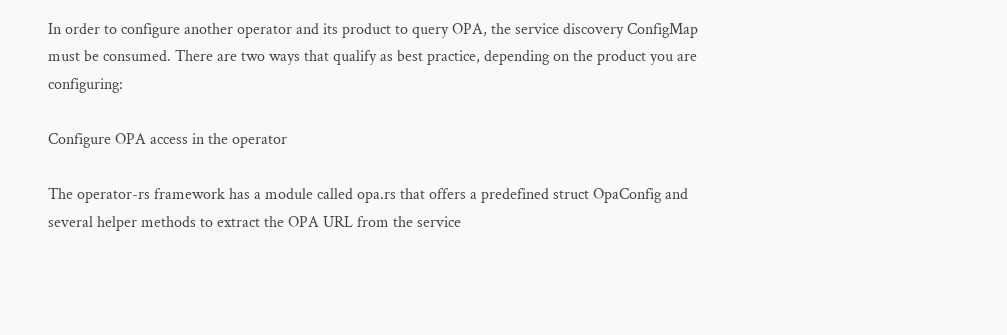In order to configure another operator and its product to query OPA, the service discovery ConfigMap must be consumed. There are two ways that qualify as best practice, depending on the product you are configuring:

Configure OPA access in the operator

The operator-rs framework has a module called opa.rs that offers a predefined struct OpaConfig and several helper methods to extract the OPA URL from the service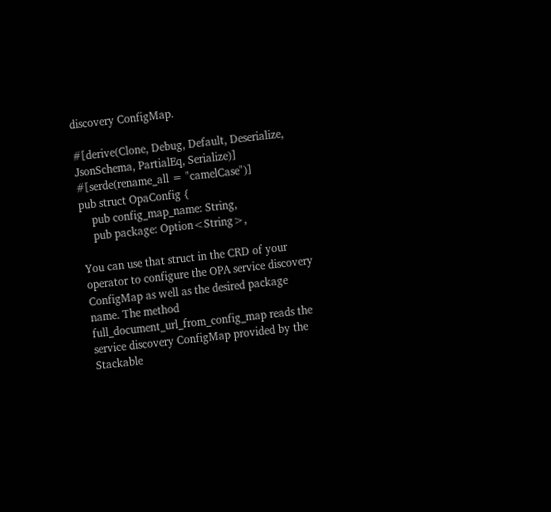discovery ConfigMap.

#[derive(Clone, Debug, Default, Deserialize, JsonSchema, PartialEq, Serialize)]
#[serde(rename_all = "camelCase")]
pub struct OpaConfig {
    pub config_map_name: String,
    pub package: Option<String>,

You can use that struct in the CRD of your operator to configure the OPA service discovery ConfigMap as well as the desired package name. The method full_document_url_from_config_map reads the service discovery ConfigMap provided by the Stackable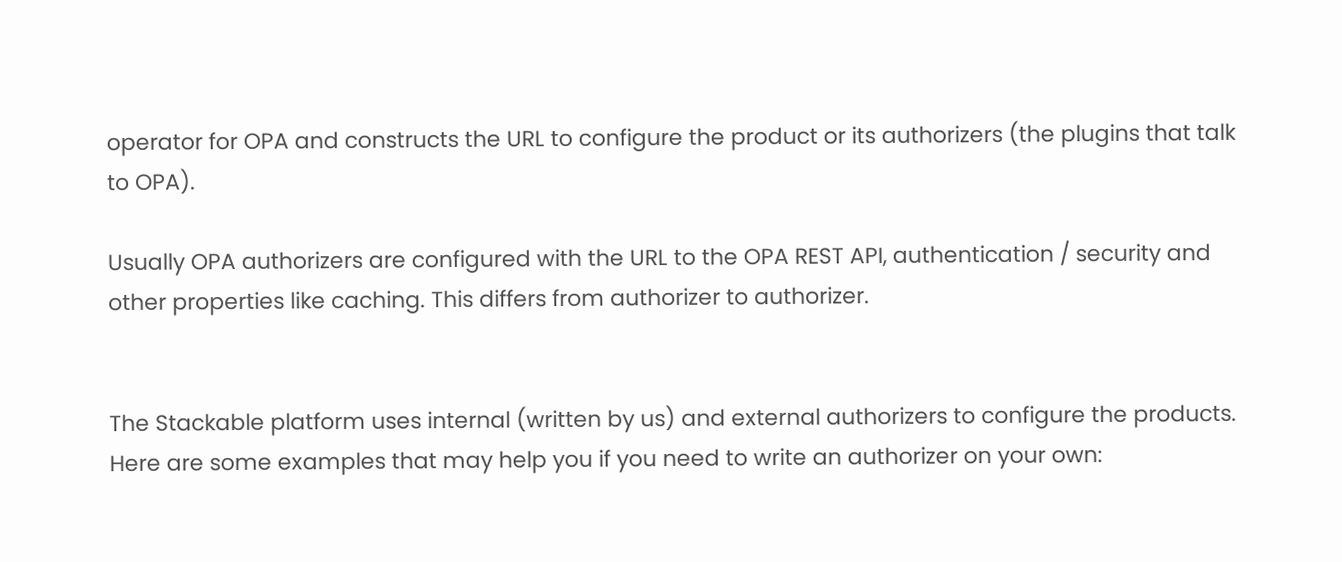operator for OPA and constructs the URL to configure the product or its authorizers (the plugins that talk to OPA).

Usually OPA authorizers are configured with the URL to the OPA REST API, authentication / security and other properties like caching. This differs from authorizer to authorizer.


The Stackable platform uses internal (written by us) and external authorizers to configure the products. Here are some examples that may help you if you need to write an authorizer on your own: